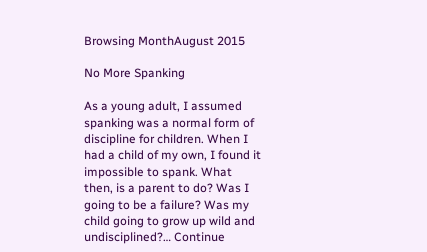Browsing MonthAugust 2015

No More Spanking

As a young adult, I assumed spanking was a normal form of discipline for children. When I had a child of my own, I found it impossible to spank. What then, is a parent to do? Was I going to be a failure? Was my child going to grow up wild and undisciplined?… Continue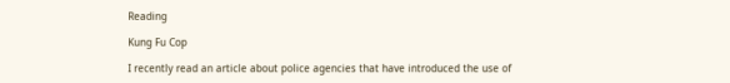Reading

Kung Fu Cop

I recently read an article about police agencies that have introduced the use of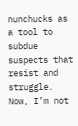nunchucks as a tool to subdue suspects that resist and struggle. Now, I’m not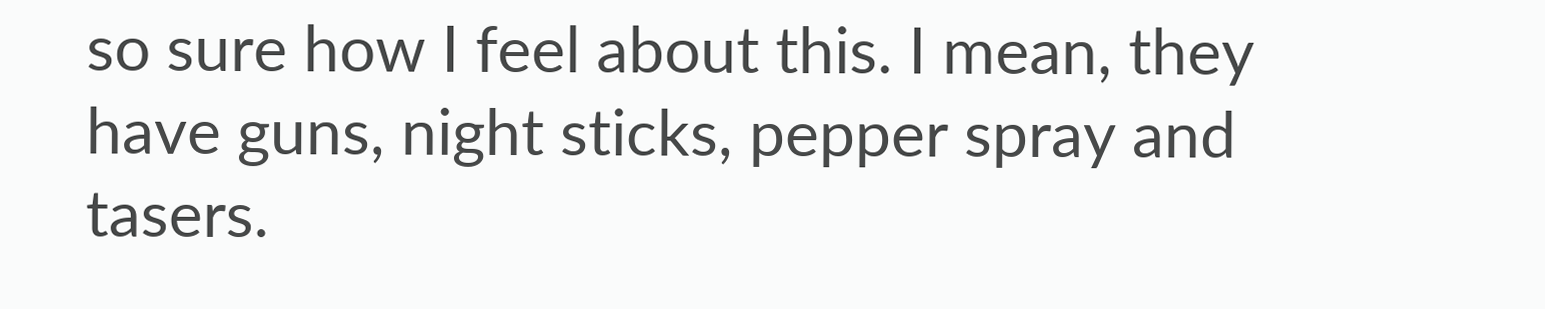so sure how I feel about this. I mean, they have guns, night sticks, pepper spray and tasers.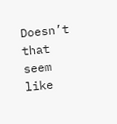Doesn’t that seem like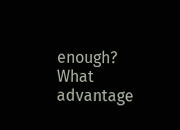enough? What advantage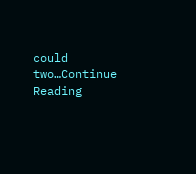could two…Continue Reading